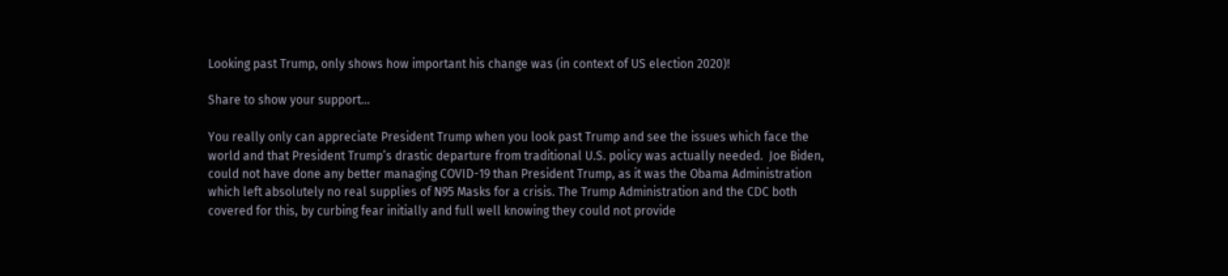Looking past Trump, only shows how important his change was (in context of US election 2020)!

Share to show your support...

You really only can appreciate President Trump when you look past Trump and see the issues which face the world and that President Trump’s drastic departure from traditional U.S. policy was actually needed.  Joe Biden, could not have done any better managing COVID-19 than President Trump, as it was the Obama Administration which left absolutely no real supplies of N95 Masks for a crisis. The Trump Administration and the CDC both covered for this, by curbing fear initially and full well knowing they could not provide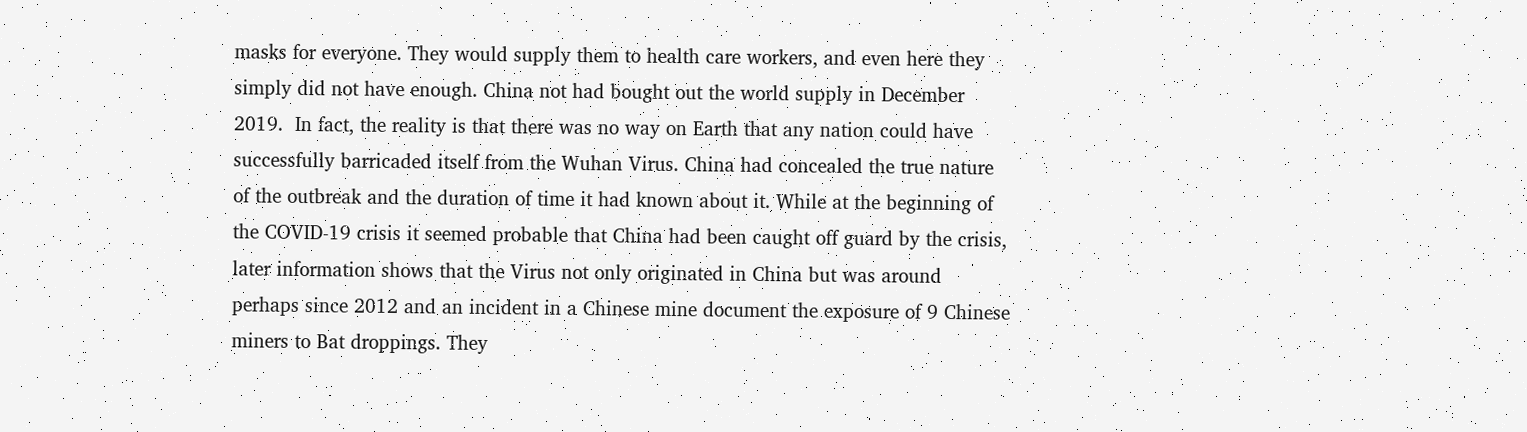masks for everyone. They would supply them to health care workers, and even here they simply did not have enough. China not had bought out the world supply in December 2019.  In fact, the reality is that there was no way on Earth that any nation could have successfully barricaded itself from the Wuhan Virus. China had concealed the true nature of the outbreak and the duration of time it had known about it. While at the beginning of the COVID-19 crisis it seemed probable that China had been caught off guard by the crisis, later information shows that the Virus not only originated in China but was around perhaps since 2012 and an incident in a Chinese mine document the exposure of 9 Chinese miners to Bat droppings. They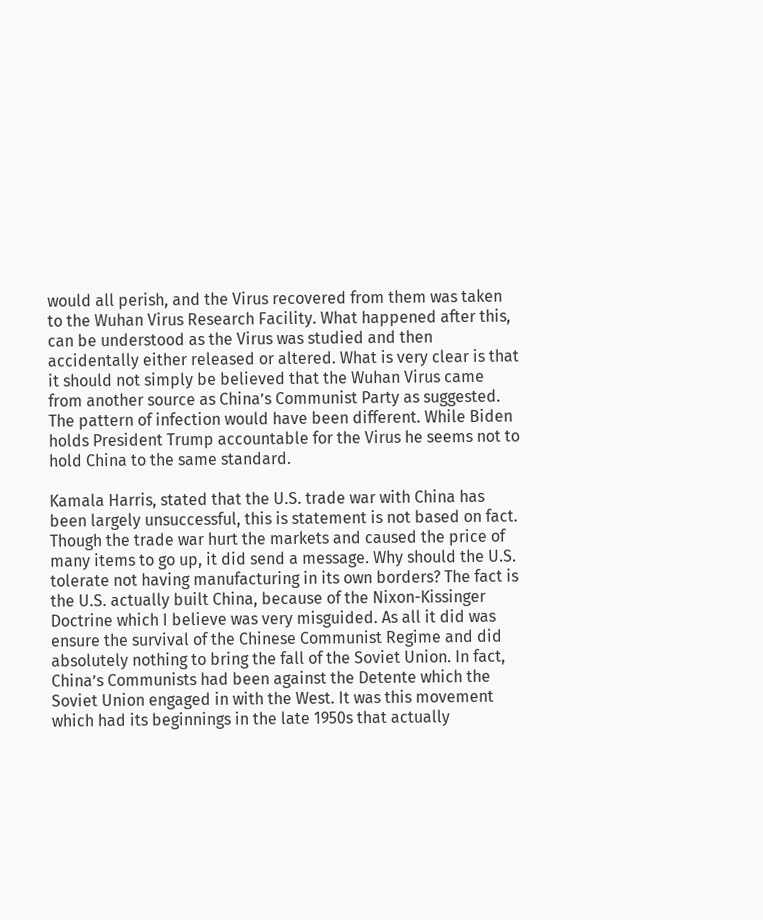would all perish, and the Virus recovered from them was taken to the Wuhan Virus Research Facility. What happened after this, can be understood as the Virus was studied and then accidentally either released or altered. What is very clear is that it should not simply be believed that the Wuhan Virus came from another source as China’s Communist Party as suggested. The pattern of infection would have been different. While Biden holds President Trump accountable for the Virus he seems not to hold China to the same standard.

Kamala Harris, stated that the U.S. trade war with China has been largely unsuccessful, this is statement is not based on fact. Though the trade war hurt the markets and caused the price of many items to go up, it did send a message. Why should the U.S. tolerate not having manufacturing in its own borders? The fact is the U.S. actually built China, because of the Nixon-Kissinger Doctrine which I believe was very misguided. As all it did was ensure the survival of the Chinese Communist Regime and did absolutely nothing to bring the fall of the Soviet Union. In fact, China’s Communists had been against the Detente which the Soviet Union engaged in with the West. It was this movement which had its beginnings in the late 1950s that actually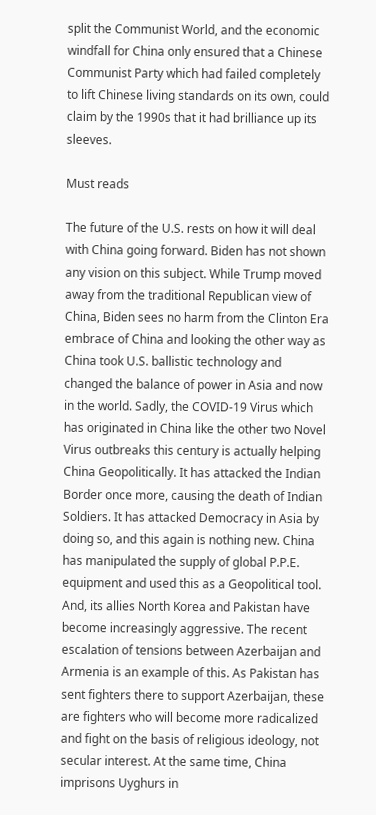split the Communist World, and the economic windfall for China only ensured that a Chinese Communist Party which had failed completely to lift Chinese living standards on its own, could claim by the 1990s that it had brilliance up its sleeves.

Must reads

The future of the U.S. rests on how it will deal with China going forward. Biden has not shown any vision on this subject. While Trump moved away from the traditional Republican view of China, Biden sees no harm from the Clinton Era embrace of China and looking the other way as China took U.S. ballistic technology and changed the balance of power in Asia and now in the world. Sadly, the COVID-19 Virus which has originated in China like the other two Novel Virus outbreaks this century is actually helping China Geopolitically. It has attacked the Indian Border once more, causing the death of Indian Soldiers. It has attacked Democracy in Asia by doing so, and this again is nothing new. China has manipulated the supply of global P.P.E. equipment and used this as a Geopolitical tool. And, its allies North Korea and Pakistan have become increasingly aggressive. The recent escalation of tensions between Azerbaijan and Armenia is an example of this. As Pakistan has sent fighters there to support Azerbaijan, these are fighters who will become more radicalized and fight on the basis of religious ideology, not secular interest. At the same time, China imprisons Uyghurs in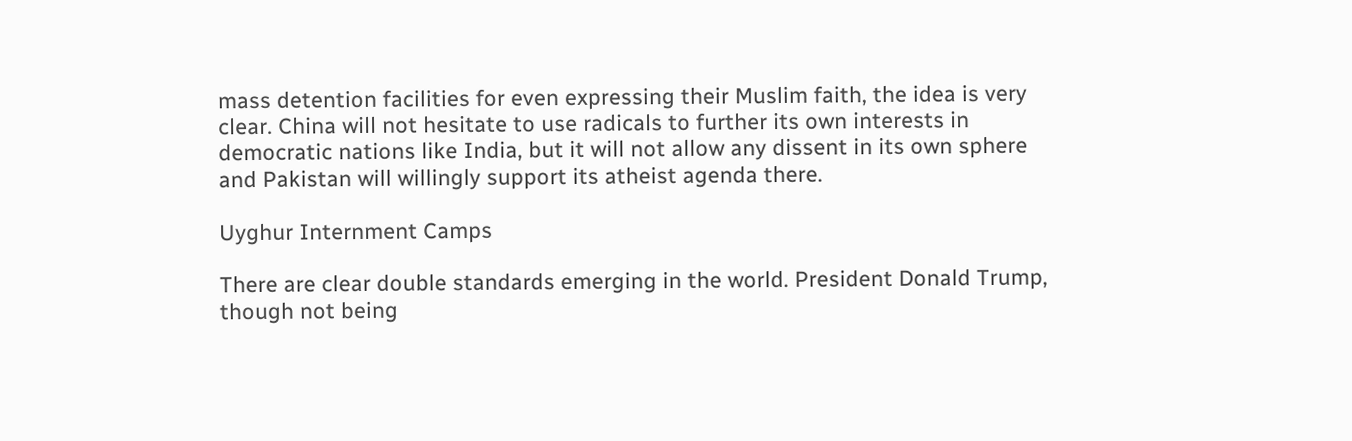mass detention facilities for even expressing their Muslim faith, the idea is very clear. China will not hesitate to use radicals to further its own interests in democratic nations like India, but it will not allow any dissent in its own sphere and Pakistan will willingly support its atheist agenda there.

Uyghur Internment Camps

There are clear double standards emerging in the world. President Donald Trump, though not being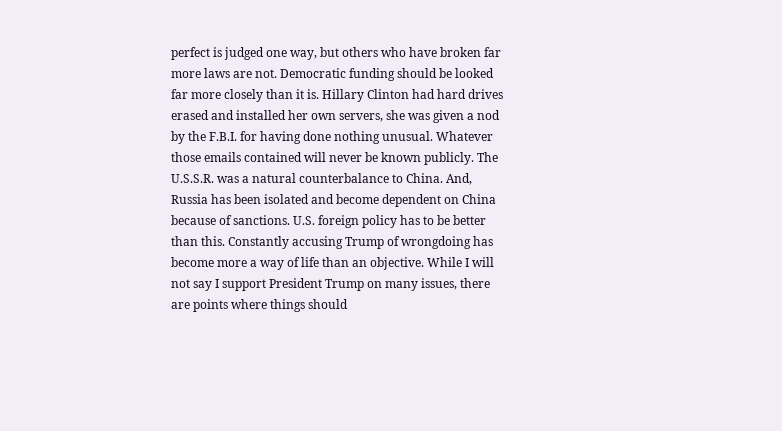perfect is judged one way, but others who have broken far more laws are not. Democratic funding should be looked far more closely than it is. Hillary Clinton had hard drives erased and installed her own servers, she was given a nod by the F.B.I. for having done nothing unusual. Whatever those emails contained will never be known publicly. The U.S.S.R. was a natural counterbalance to China. And, Russia has been isolated and become dependent on China because of sanctions. U.S. foreign policy has to be better than this. Constantly accusing Trump of wrongdoing has become more a way of life than an objective. While I will not say I support President Trump on many issues, there are points where things should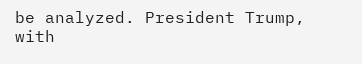be analyzed. President Trump, with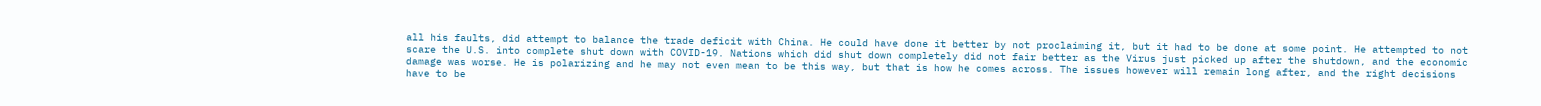all his faults, did attempt to balance the trade deficit with China. He could have done it better by not proclaiming it, but it had to be done at some point. He attempted to not scare the U.S. into complete shut down with COVID-19. Nations which did shut down completely did not fair better as the Virus just picked up after the shutdown, and the economic damage was worse. He is polarizing and he may not even mean to be this way, but that is how he comes across. The issues however will remain long after, and the right decisions have to be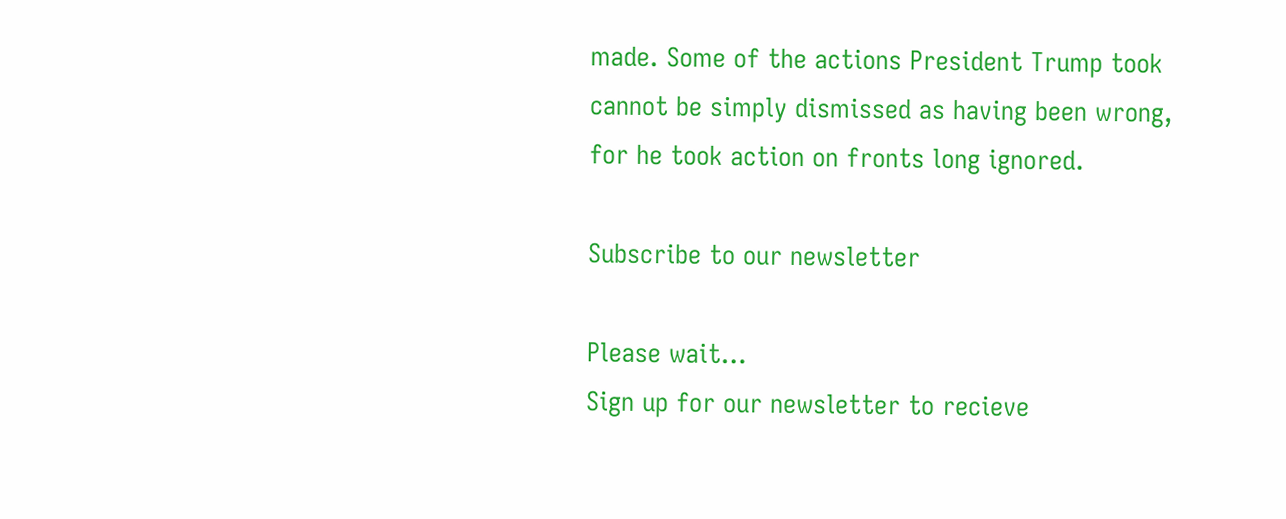made. Some of the actions President Trump took cannot be simply dismissed as having been wrong, for he took action on fronts long ignored.

Subscribe to our newsletter

Please wait…
Sign up for our newsletter to recieve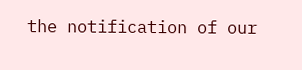the notification of our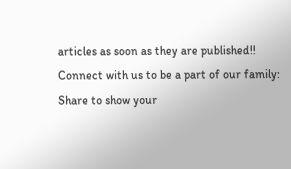articles as soon as they are published!!
Connect with us to be a part of our family:
Share to show your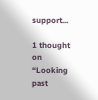support...

1 thought on “Looking past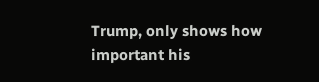Trump, only shows how important his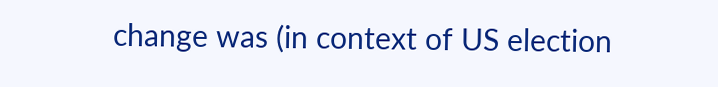change was (in context of US election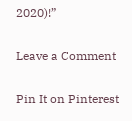2020)!”

Leave a Comment

Pin It on Pinterest